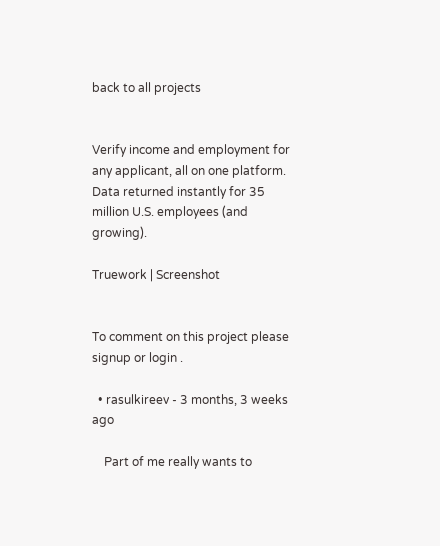back to all projects


Verify income and employment for any applicant, all on one platform. Data returned instantly for 35 million U.S. employees (and growing).

Truework | Screenshot


To comment on this project please signup or login .

  • rasulkireev - 3 months, 3 weeks ago

    Part of me really wants to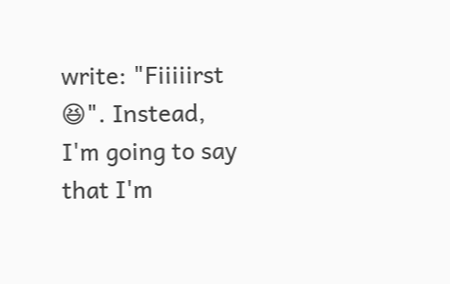write: "Fiiiiirst 😆". Instead, I'm going to say that I'm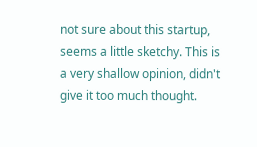not sure about this startup, seems a little sketchy. This is a very shallow opinion, didn't give it too much thought.